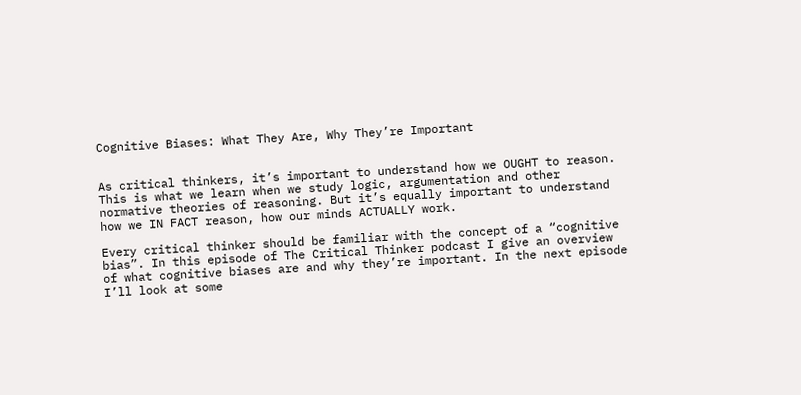Cognitive Biases: What They Are, Why They’re Important


As critical thinkers, it’s important to understand how we OUGHT to reason. This is what we learn when we study logic, argumentation and other normative theories of reasoning. But it’s equally important to understand how we IN FACT reason, how our minds ACTUALLY work.

Every critical thinker should be familiar with the concept of a “cognitive bias”. In this episode of The Critical Thinker podcast I give an overview of what cognitive biases are and why they’re important. In the next episode I’ll look at some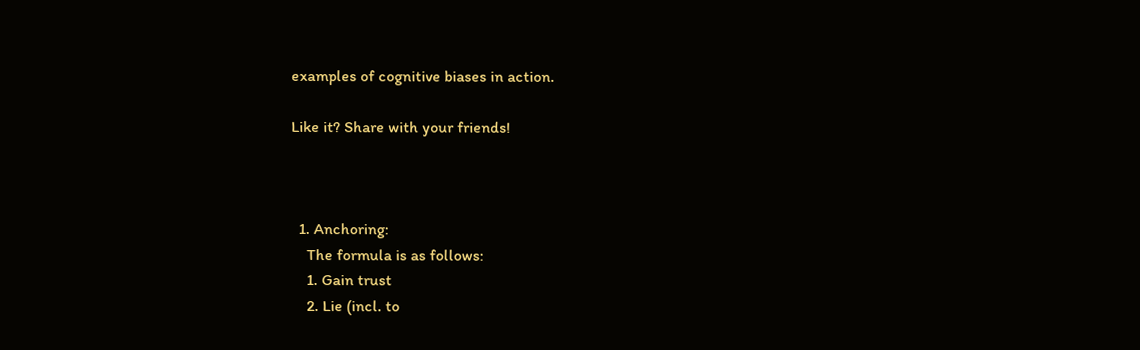examples of cognitive biases in action.

Like it? Share with your friends!



  1. Anchoring:
    The formula is as follows:
    1. Gain trust
    2. Lie (incl. to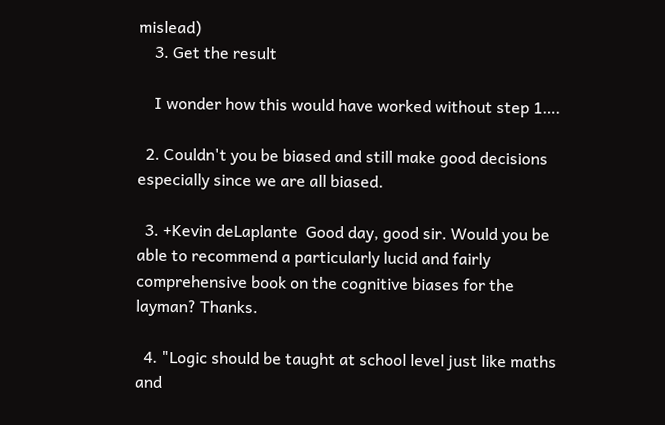mislead)
    3. Get the result

    I wonder how this would have worked without step 1….

  2. Couldn't you be biased and still make good decisions especially since we are all biased.

  3. +Kevin deLaplante  Good day, good sir. Would you be able to recommend a particularly lucid and fairly comprehensive book on the cognitive biases for the layman? Thanks.

  4. "Logic should be taught at school level just like maths and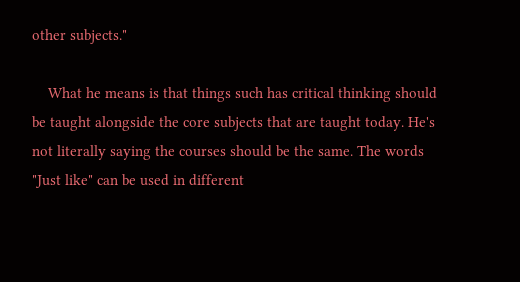other subjects."

    What he means is that things such has critical thinking should be taught alongside the core subjects that are taught today. He's not literally saying the courses should be the same. The words "Just like" can be used in different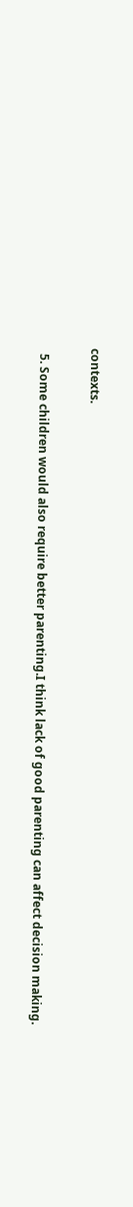contexts.

  5. Some children would also require better parenting.I think lack of good parenting can affect decision making.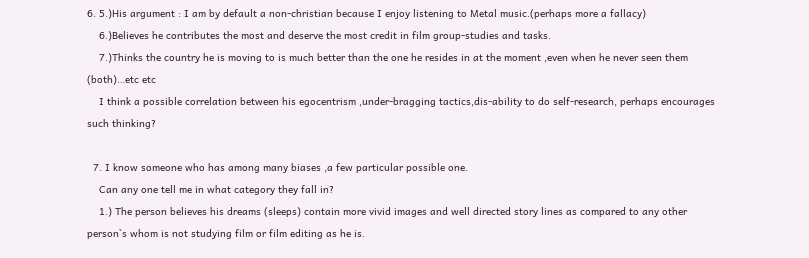6. 5.)His argument : I am by default a non-christian because I enjoy listening to Metal music.(perhaps more a fallacy)
    6.)Believes he contributes the most and deserve the most credit in film group-studies and tasks.
    7.)Thinks the country he is moving to is much better than the one he resides in at the moment ,even when he never seen them (both)…etc etc
    I think a possible correlation between his egocentrism ,under-bragging tactics,dis-ability to do self-research, perhaps encourages such thinking?

  7. I know someone who has among many biases ,a few particular possible one.
    Can any one tell me in what category they fall in?
    1.) The person believes his dreams (sleeps) contain more vivid images and well directed story lines as compared to any other person`s whom is not studying film or film editing as he is.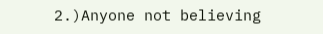2.)Anyone not believing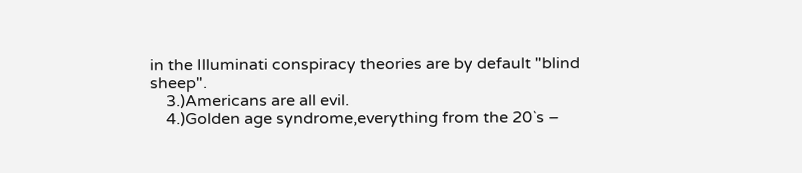in the Illuminati conspiracy theories are by default "blind sheep".
    3.)Americans are all evil.
    4.)Golden age syndrome,everything from the 20`s –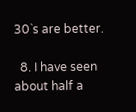30`s are better.

  8. I have seen about half a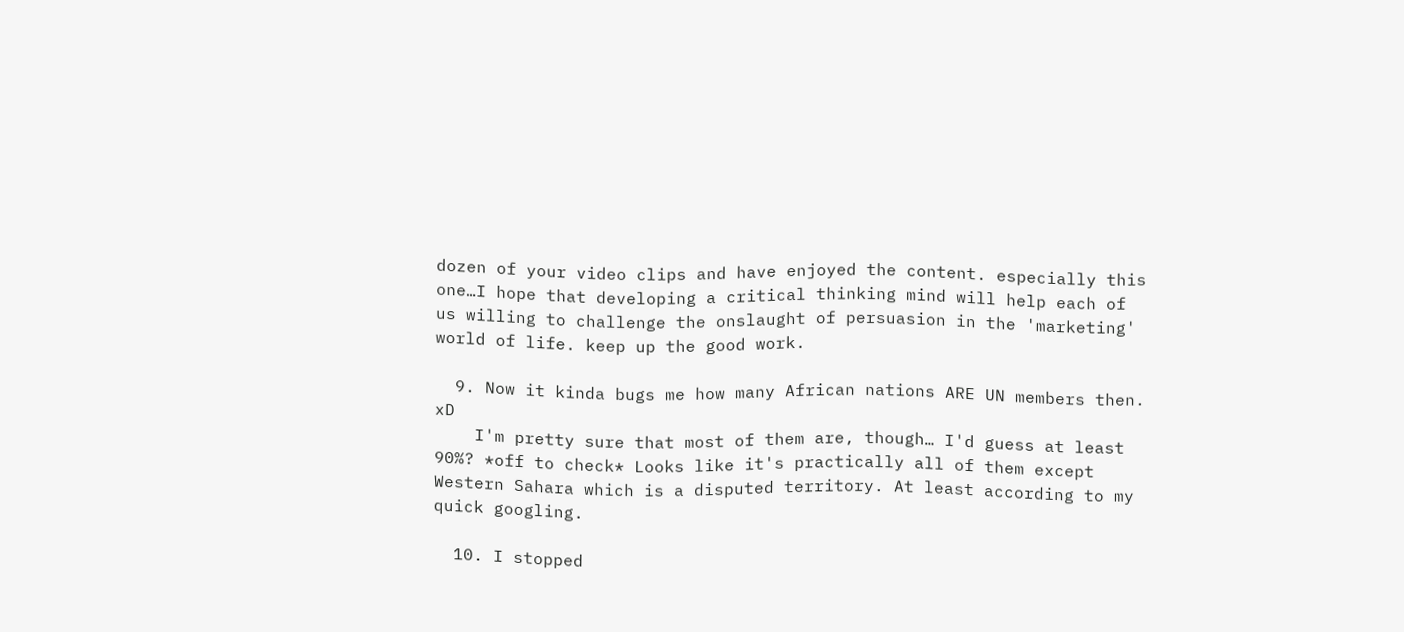dozen of your video clips and have enjoyed the content. especially this one…I hope that developing a critical thinking mind will help each of us willing to challenge the onslaught of persuasion in the 'marketing' world of life. keep up the good work.

  9. Now it kinda bugs me how many African nations ARE UN members then. xD
    I'm pretty sure that most of them are, though… I'd guess at least 90%? *off to check* Looks like it's practically all of them except Western Sahara which is a disputed territory. At least according to my quick googling.

  10. I stopped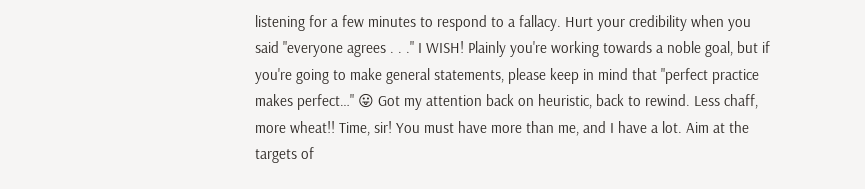listening for a few minutes to respond to a fallacy. Hurt your credibility when you said "everyone agrees . . ." I WISH! Plainly you're working towards a noble goal, but if you're going to make general statements, please keep in mind that "perfect practice makes perfect…" 😛 Got my attention back on heuristic, back to rewind. Less chaff, more wheat!! Time, sir! You must have more than me, and I have a lot. Aim at the targets of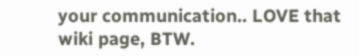your communication.. LOVE that wiki page, BTW.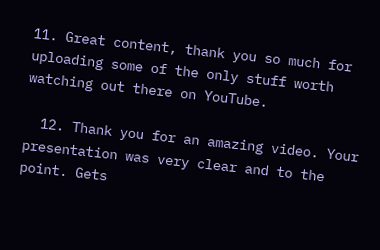11. Great content, thank you so much for uploading some of the only stuff worth watching out there on YouTube.

  12. Thank you for an amazing video. Your presentation was very clear and to the point. Gets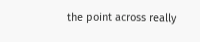the point across really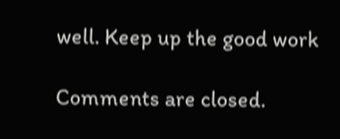well. Keep up the good work

Comments are closed.